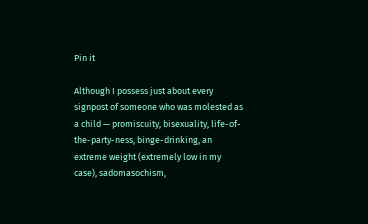Pin it

Although I possess just about every signpost of someone who was molested as a child — promiscuity, bisexuality, life-of-the-party-ness, binge-drinking, an extreme weight (extremely low in my case), sadomasochism,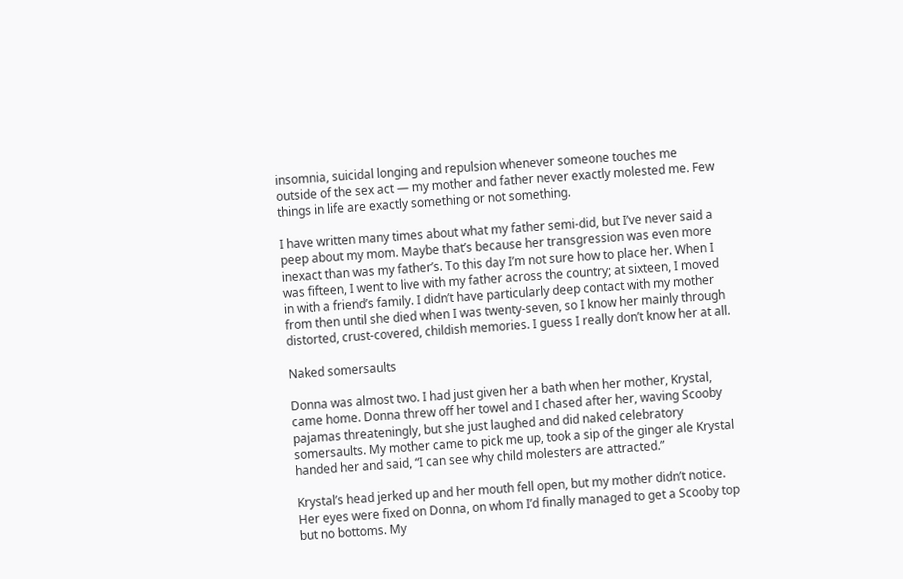insomnia, suicidal longing and repulsion whenever someone touches me outside of the sex act — my mother and father never exactly molested me. Few things in life are exactly something or not something.

I have written many times about what my father semi-did, but I’ve never said a peep about my mom. Maybe that’s because her transgression was even more inexact than was my father’s. To this day I’m not sure how to place her. When I was fifteen, I went to live with my father across the country; at sixteen, I moved in with a friend’s family. I didn’t have particularly deep contact with my mother from then until she died when I was twenty-seven, so I know her mainly through distorted, crust-covered, childish memories. I guess I really don’t know her at all.

Naked somersaults

Donna was almost two. I had just given her a bath when her mother, Krystal, came home. Donna threw off her towel and I chased after her, waving Scooby pajamas threateningly, but she just laughed and did naked celebratory somersaults. My mother came to pick me up, took a sip of the ginger ale Krystal handed her and said, “I can see why child molesters are attracted.”

Krystal’s head jerked up and her mouth fell open, but my mother didn’t notice. Her eyes were fixed on Donna, on whom I’d finally managed to get a Scooby top but no bottoms. My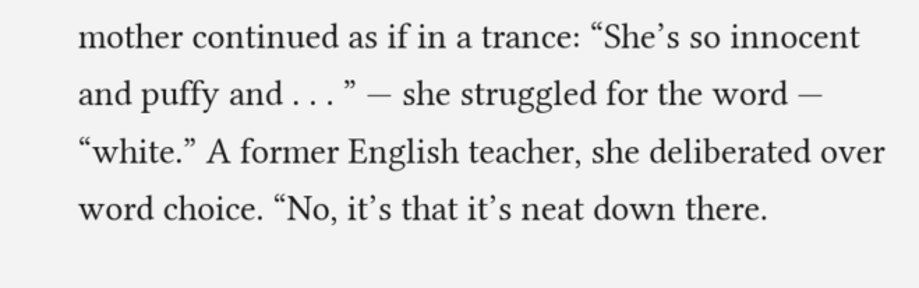mother continued as if in a trance: “She’s so innocent and puffy and . . . ” — she struggled for the word — “white.” A former English teacher, she deliberated over word choice. “No, it’s that it’s neat down there.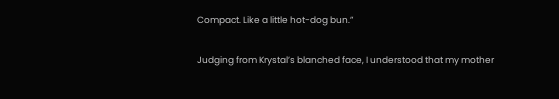Compact. Like a little hot-dog bun.”

Judging from Krystal’s blanched face, I understood that my mother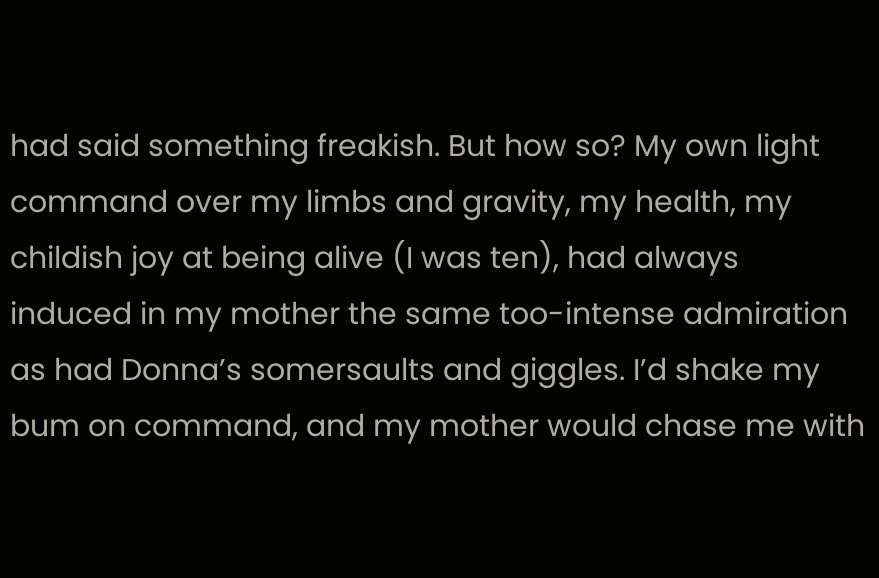had said something freakish. But how so? My own light command over my limbs and gravity, my health, my childish joy at being alive (I was ten), had always induced in my mother the same too-intense admiration as had Donna’s somersaults and giggles. I’d shake my bum on command, and my mother would chase me with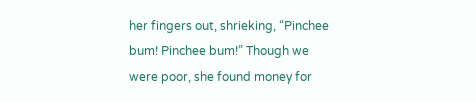her fingers out, shrieking, “Pinchee bum! Pinchee bum!” Though we were poor, she found money for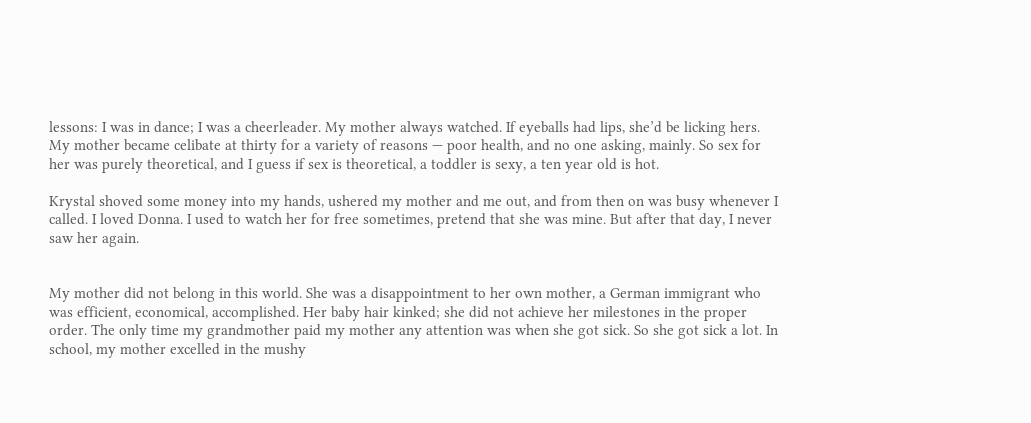lessons: I was in dance; I was a cheerleader. My mother always watched. If eyeballs had lips, she’d be licking hers. My mother became celibate at thirty for a variety of reasons — poor health, and no one asking, mainly. So sex for her was purely theoretical, and I guess if sex is theoretical, a toddler is sexy, a ten year old is hot.

Krystal shoved some money into my hands, ushered my mother and me out, and from then on was busy whenever I called. I loved Donna. I used to watch her for free sometimes, pretend that she was mine. But after that day, I never saw her again.


My mother did not belong in this world. She was a disappointment to her own mother, a German immigrant who was efficient, economical, accomplished. Her baby hair kinked; she did not achieve her milestones in the proper order. The only time my grandmother paid my mother any attention was when she got sick. So she got sick a lot. In school, my mother excelled in the mushy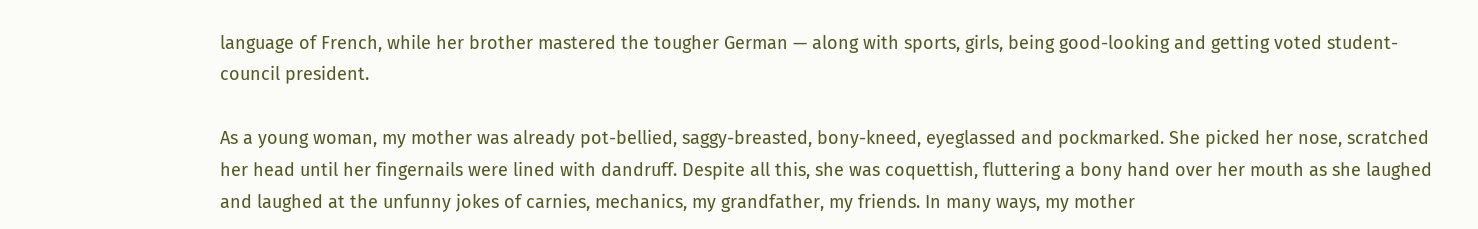language of French, while her brother mastered the tougher German — along with sports, girls, being good-looking and getting voted student-council president.

As a young woman, my mother was already pot-bellied, saggy-breasted, bony-kneed, eyeglassed and pockmarked. She picked her nose, scratched her head until her fingernails were lined with dandruff. Despite all this, she was coquettish, fluttering a bony hand over her mouth as she laughed and laughed at the unfunny jokes of carnies, mechanics, my grandfather, my friends. In many ways, my mother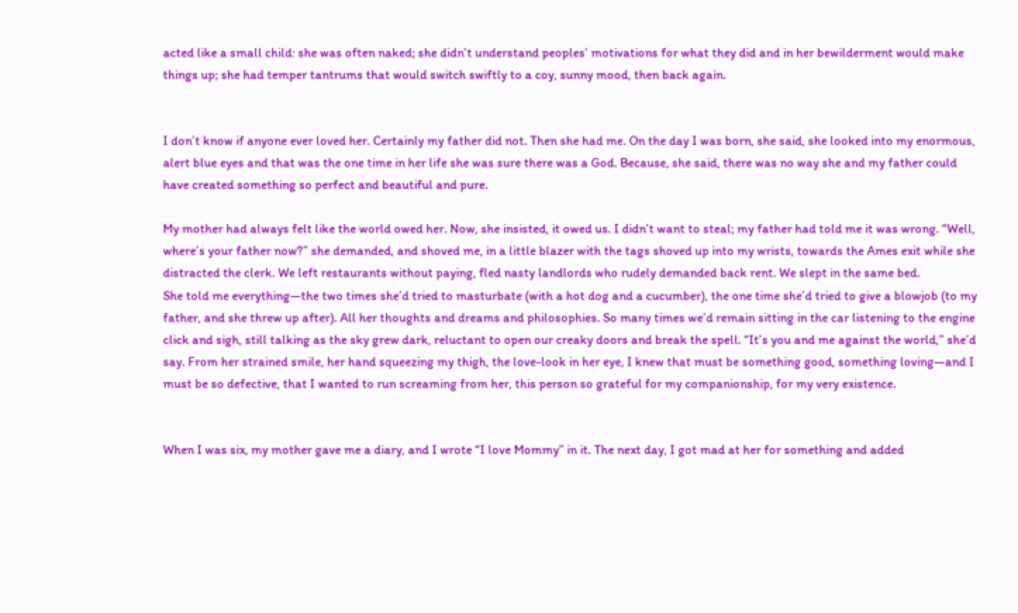acted like a small child: she was often naked; she didn’t understand peoples’ motivations for what they did and in her bewilderment would make things up; she had temper tantrums that would switch swiftly to a coy, sunny mood, then back again.


I don’t know if anyone ever loved her. Certainly my father did not. Then she had me. On the day I was born, she said, she looked into my enormous, alert blue eyes and that was the one time in her life she was sure there was a God. Because, she said, there was no way she and my father could have created something so perfect and beautiful and pure.

My mother had always felt like the world owed her. Now, she insisted, it owed us. I didn’t want to steal; my father had told me it was wrong. “Well, where’s your father now?” she demanded, and shoved me, in a little blazer with the tags shoved up into my wrists, towards the Ames exit while she distracted the clerk. We left restaurants without paying, fled nasty landlords who rudely demanded back rent. We slept in the same bed.
She told me everything—the two times she’d tried to masturbate (with a hot dog and a cucumber), the one time she’d tried to give a blowjob (to my father, and she threw up after). All her thoughts and dreams and philosophies. So many times we’d remain sitting in the car listening to the engine click and sigh, still talking as the sky grew dark, reluctant to open our creaky doors and break the spell. “It’s you and me against the world,” she’d say. From her strained smile, her hand squeezing my thigh, the love-look in her eye, I knew that must be something good, something loving—and I must be so defective, that I wanted to run screaming from her, this person so grateful for my companionship, for my very existence.


When I was six, my mother gave me a diary, and I wrote “I love Mommy” in it. The next day, I got mad at her for something and added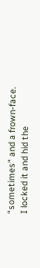“sometimes” and a frown-face. I locked it and hid the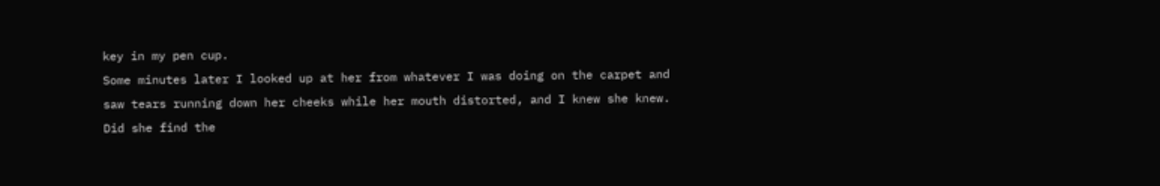key in my pen cup.
Some minutes later I looked up at her from whatever I was doing on the carpet and saw tears running down her cheeks while her mouth distorted, and I knew she knew. Did she find the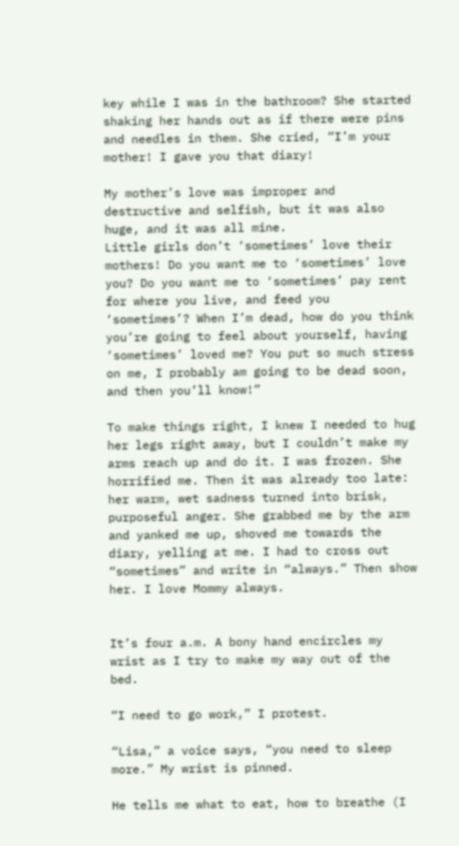key while I was in the bathroom? She started shaking her hands out as if there were pins and needles in them. She cried, “I’m your mother! I gave you that diary!

My mother’s love was improper and destructive and selfish, but it was also huge, and it was all mine.
Little girls don’t ‘sometimes’ love their mothers! Do you want me to ‘sometimes’ love you? Do you want me to ‘sometimes’ pay rent for where you live, and feed you ‘sometimes’? When I’m dead, how do you think you’re going to feel about yourself, having ‘sometimes’ loved me? You put so much stress on me, I probably am going to be dead soon, and then you’ll know!”

To make things right, I knew I needed to hug her legs right away, but I couldn’t make my arms reach up and do it. I was frozen. She horrified me. Then it was already too late: her warm, wet sadness turned into brisk, purposeful anger. She grabbed me by the arm and yanked me up, shoved me towards the diary, yelling at me. I had to cross out “sometimes” and write in “always.” Then show her. I love Mommy always.


It’s four a.m. A bony hand encircles my wrist as I try to make my way out of the bed.

“I need to go work,” I protest.

“Lisa,” a voice says, “you need to sleep more.” My wrist is pinned.

He tells me what to eat, how to breathe (I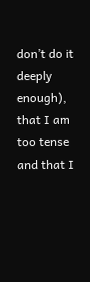don’t do it deeply enough), that I am too tense and that I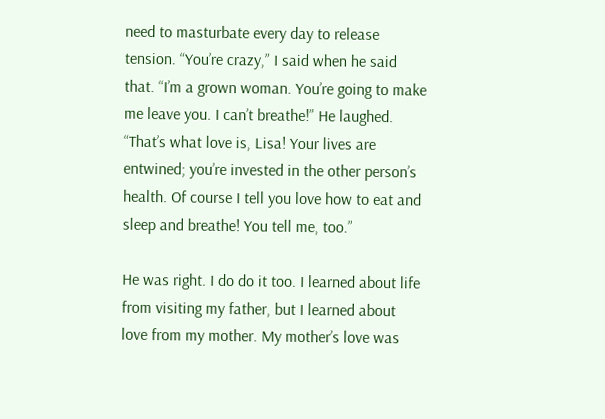need to masturbate every day to release tension. “You’re crazy,” I said when he said that. “I’m a grown woman. You’re going to make me leave you. I can’t breathe!” He laughed. “That’s what love is, Lisa! Your lives are entwined; you’re invested in the other person’s health. Of course I tell you love how to eat and sleep and breathe! You tell me, too.”

He was right. I do do it too. I learned about life from visiting my father, but I learned about love from my mother. My mother’s love was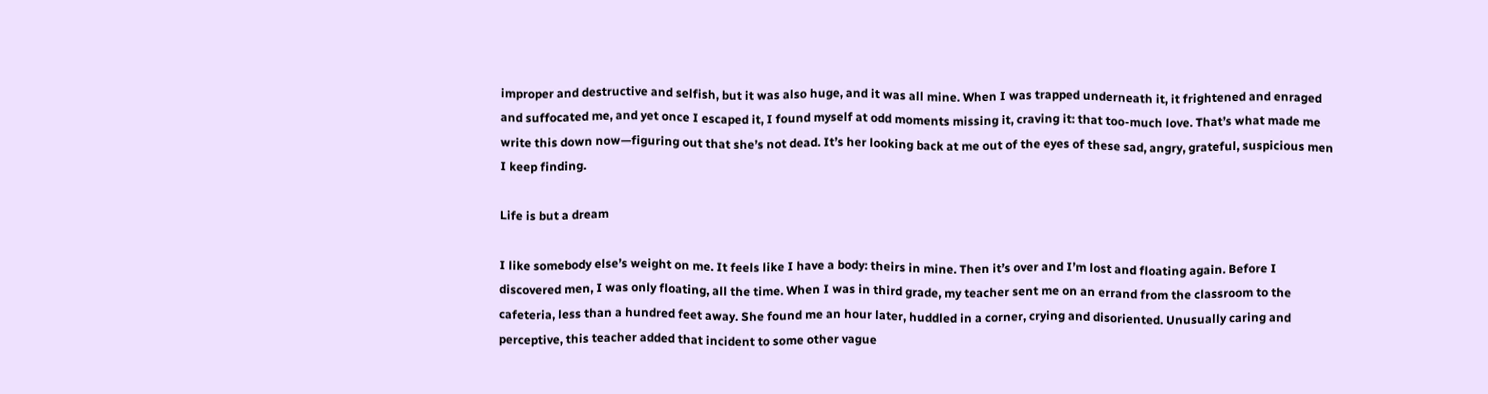improper and destructive and selfish, but it was also huge, and it was all mine. When I was trapped underneath it, it frightened and enraged and suffocated me, and yet once I escaped it, I found myself at odd moments missing it, craving it: that too-much love. That’s what made me write this down now—figuring out that she’s not dead. It’s her looking back at me out of the eyes of these sad, angry, grateful, suspicious men I keep finding.

Life is but a dream

I like somebody else’s weight on me. It feels like I have a body: theirs in mine. Then it’s over and I’m lost and floating again. Before I discovered men, I was only floating, all the time. When I was in third grade, my teacher sent me on an errand from the classroom to the cafeteria, less than a hundred feet away. She found me an hour later, huddled in a corner, crying and disoriented. Unusually caring and perceptive, this teacher added that incident to some other vague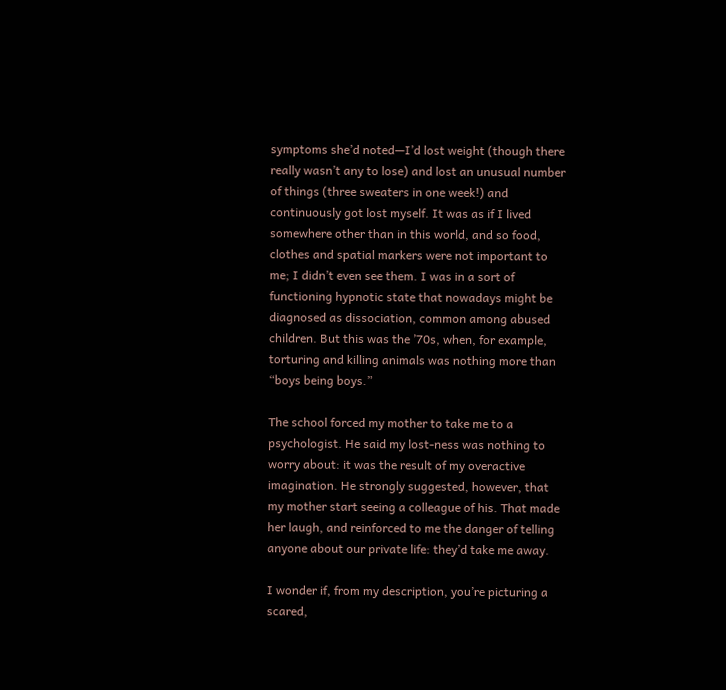symptoms she’d noted—I’d lost weight (though there really wasn’t any to lose) and lost an unusual number of things (three sweaters in one week!) and continuously got lost myself. It was as if I lived somewhere other than in this world, and so food, clothes and spatial markers were not important to me; I didn’t even see them. I was in a sort of functioning hypnotic state that nowadays might be diagnosed as dissociation, common among abused children. But this was the ’70s, when, for example, torturing and killing animals was nothing more than “boys being boys.”

The school forced my mother to take me to a psychologist. He said my lost-ness was nothing to worry about: it was the result of my overactive imagination. He strongly suggested, however, that my mother start seeing a colleague of his. That made her laugh, and reinforced to me the danger of telling anyone about our private life: they’d take me away.

I wonder if, from my description, you’re picturing a scared,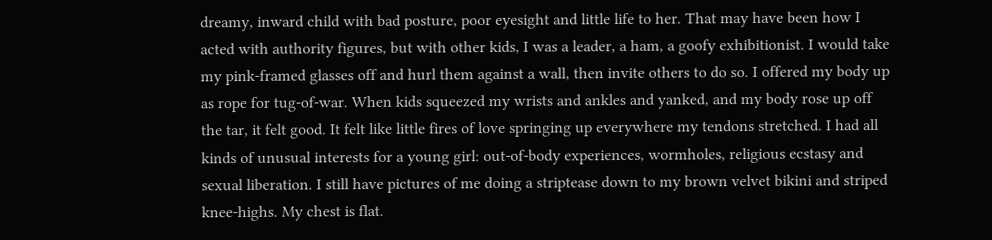dreamy, inward child with bad posture, poor eyesight and little life to her. That may have been how I acted with authority figures, but with other kids, I was a leader, a ham, a goofy exhibitionist. I would take my pink-framed glasses off and hurl them against a wall, then invite others to do so. I offered my body up as rope for tug-of-war. When kids squeezed my wrists and ankles and yanked, and my body rose up off the tar, it felt good. It felt like little fires of love springing up everywhere my tendons stretched. I had all kinds of unusual interests for a young girl: out-of-body experiences, wormholes, religious ecstasy and sexual liberation. I still have pictures of me doing a striptease down to my brown velvet bikini and striped knee-highs. My chest is flat.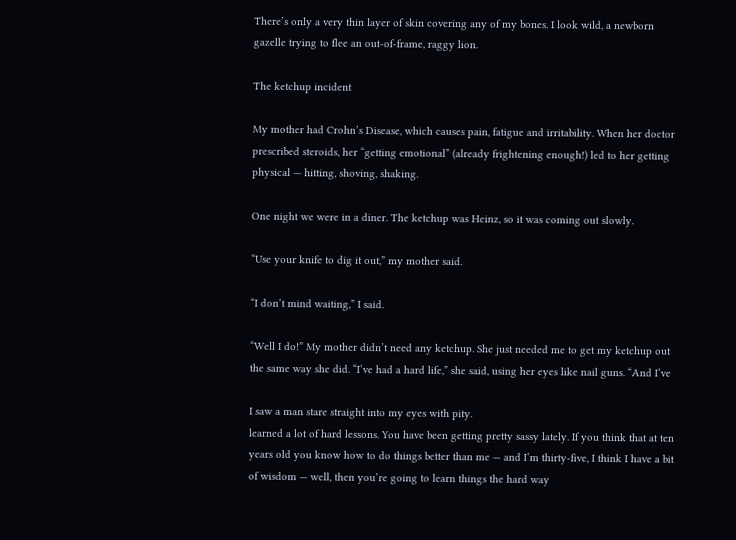There’s only a very thin layer of skin covering any of my bones. I look wild, a newborn gazelle trying to flee an out-of-frame, raggy lion.

The ketchup incident

My mother had Crohn’s Disease, which causes pain, fatigue and irritability. When her doctor prescribed steroids, her “getting emotional” (already frightening enough!) led to her getting physical — hitting, shoving, shaking.

One night we were in a diner. The ketchup was Heinz, so it was coming out slowly.

“Use your knife to dig it out,” my mother said.

“I don’t mind waiting,” I said.

“Well I do!” My mother didn’t need any ketchup. She just needed me to get my ketchup out the same way she did. “I’ve had a hard life,” she said, using her eyes like nail guns. “And I’ve

I saw a man stare straight into my eyes with pity.
learned a lot of hard lessons. You have been getting pretty sassy lately. If you think that at ten years old you know how to do things better than me — and I’m thirty-five, I think I have a bit of wisdom — well, then you’re going to learn things the hard way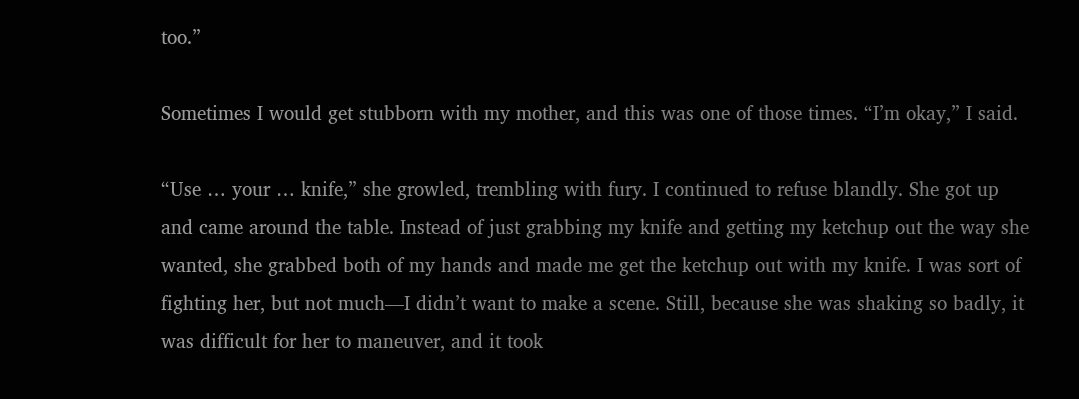too.”

Sometimes I would get stubborn with my mother, and this was one of those times. “I’m okay,” I said.

“Use … your … knife,” she growled, trembling with fury. I continued to refuse blandly. She got up and came around the table. Instead of just grabbing my knife and getting my ketchup out the way she wanted, she grabbed both of my hands and made me get the ketchup out with my knife. I was sort of fighting her, but not much—I didn’t want to make a scene. Still, because she was shaking so badly, it was difficult for her to maneuver, and it took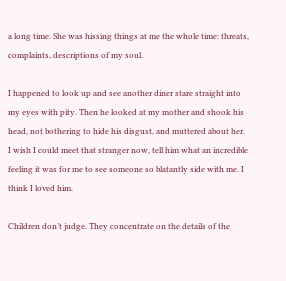a long time. She was hissing things at me the whole time: threats, complaints, descriptions of my soul.

I happened to look up and see another diner stare straight into my eyes with pity. Then he looked at my mother and shook his head, not bothering to hide his disgust, and muttered about her. I wish I could meet that stranger now, tell him what an incredible feeling it was for me to see someone so blatantly side with me. I think I loved him.

Children don’t judge. They concentrate on the details of the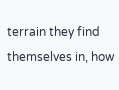terrain they find themselves in, how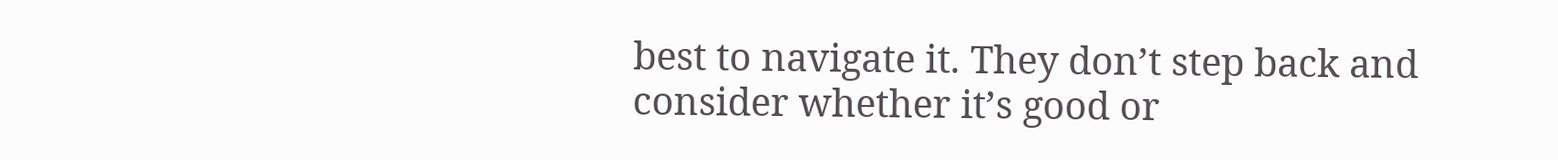best to navigate it. They don’t step back and consider whether it’s good or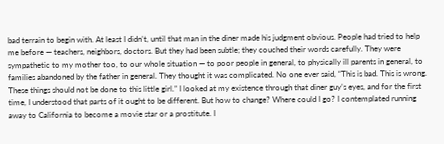bad terrain to begin with. At least I didn’t, until that man in the diner made his judgment obvious. People had tried to help me before — teachers, neighbors, doctors. But they had been subtle; they couched their words carefully. They were sympathetic to my mother too, to our whole situation — to poor people in general, to physically ill parents in general, to families abandoned by the father in general. They thought it was complicated. No one ever said, “This is bad. This is wrong. These things should not be done to this little girl.” I looked at my existence through that diner guy’s eyes, and for the first time, I understood that parts of it ought to be different. But how to change? Where could I go? I contemplated running away to California to become a movie star or a prostitute. I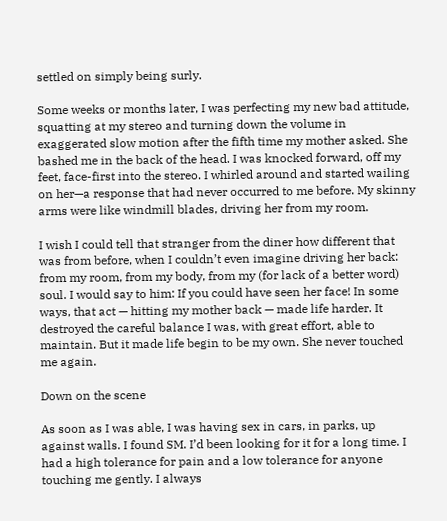settled on simply being surly.

Some weeks or months later, I was perfecting my new bad attitude, squatting at my stereo and turning down the volume in exaggerated slow motion after the fifth time my mother asked. She bashed me in the back of the head. I was knocked forward, off my feet, face-first into the stereo. I whirled around and started wailing on her—a response that had never occurred to me before. My skinny arms were like windmill blades, driving her from my room.

I wish I could tell that stranger from the diner how different that was from before, when I couldn’t even imagine driving her back: from my room, from my body, from my (for lack of a better word) soul. I would say to him: If you could have seen her face! In some ways, that act — hitting my mother back — made life harder. It destroyed the careful balance I was, with great effort, able to maintain. But it made life begin to be my own. She never touched me again.

Down on the scene

As soon as I was able, I was having sex in cars, in parks, up against walls. I found SM. I’d been looking for it for a long time. I had a high tolerance for pain and a low tolerance for anyone touching me gently. I always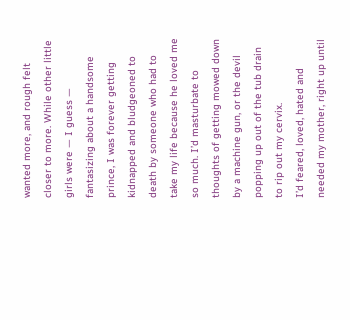wanted more, and rough felt closer to more. While other little girls were — I guess — fantasizing about a handsome prince, I was forever getting kidnapped and bludgeoned to death by someone who had to take my life because he loved me so much. I’d masturbate to thoughts of getting mowed down by a machine gun, or the devil popping up out of the tub drain to rip out my cervix.
I’d feared, loved, hated and needed my mother, right up until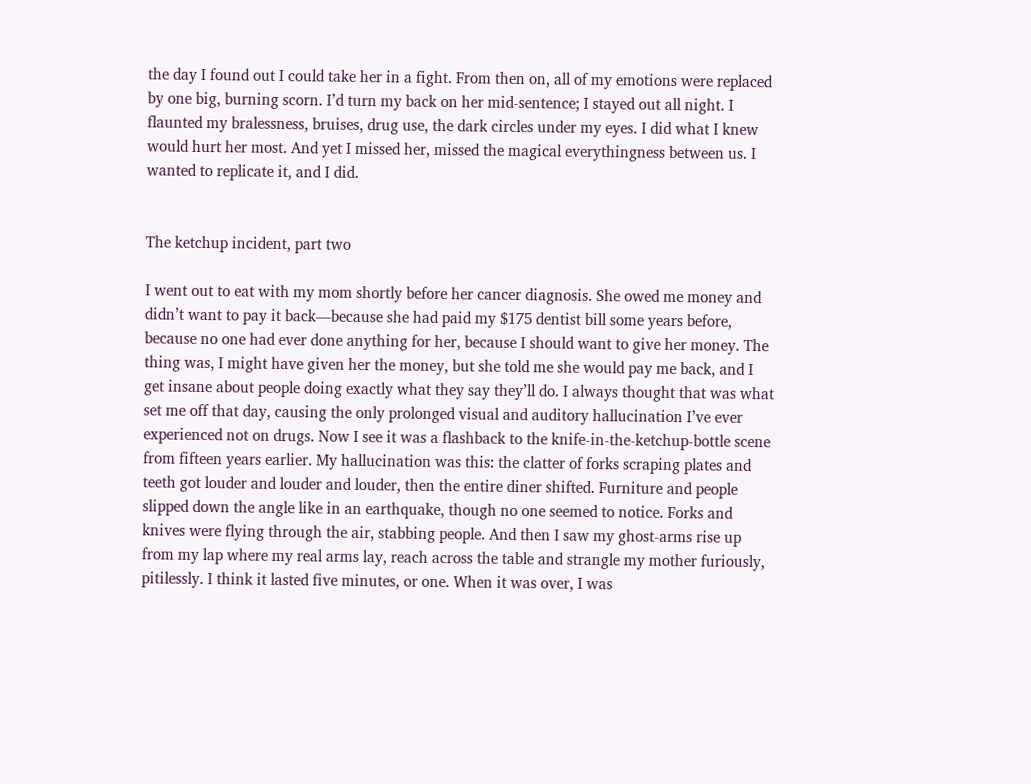the day I found out I could take her in a fight. From then on, all of my emotions were replaced by one big, burning scorn. I’d turn my back on her mid-sentence; I stayed out all night. I flaunted my bralessness, bruises, drug use, the dark circles under my eyes. I did what I knew would hurt her most. And yet I missed her, missed the magical everythingness between us. I wanted to replicate it, and I did.


The ketchup incident, part two

I went out to eat with my mom shortly before her cancer diagnosis. She owed me money and didn’t want to pay it back—because she had paid my $175 dentist bill some years before, because no one had ever done anything for her, because I should want to give her money. The thing was, I might have given her the money, but she told me she would pay me back, and I get insane about people doing exactly what they say they’ll do. I always thought that was what set me off that day, causing the only prolonged visual and auditory hallucination I’ve ever experienced not on drugs. Now I see it was a flashback to the knife-in-the-ketchup-bottle scene from fifteen years earlier. My hallucination was this: the clatter of forks scraping plates and teeth got louder and louder and louder, then the entire diner shifted. Furniture and people slipped down the angle like in an earthquake, though no one seemed to notice. Forks and knives were flying through the air, stabbing people. And then I saw my ghost-arms rise up from my lap where my real arms lay, reach across the table and strangle my mother furiously, pitilessly. I think it lasted five minutes, or one. When it was over, I was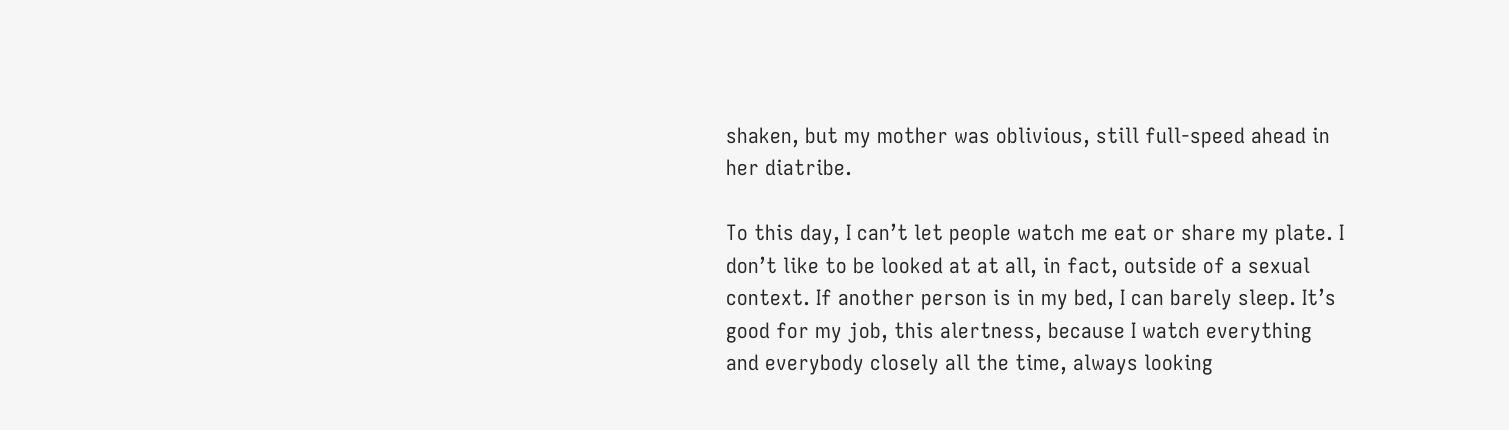shaken, but my mother was oblivious, still full-speed ahead in her diatribe.

To this day, I can’t let people watch me eat or share my plate. I don’t like to be looked at at all, in fact, outside of a sexual context. If another person is in my bed, I can barely sleep. It’s good for my job, this alertness, because I watch everything and everybody closely all the time, always looking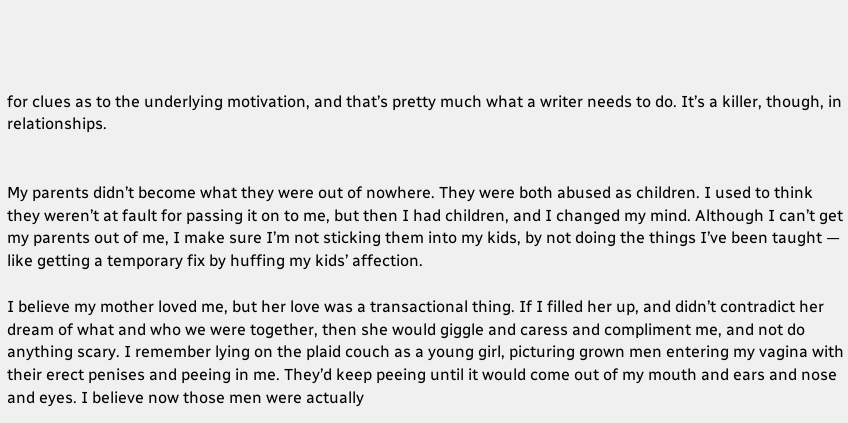for clues as to the underlying motivation, and that’s pretty much what a writer needs to do. It’s a killer, though, in relationships.


My parents didn’t become what they were out of nowhere. They were both abused as children. I used to think they weren’t at fault for passing it on to me, but then I had children, and I changed my mind. Although I can’t get my parents out of me, I make sure I’m not sticking them into my kids, by not doing the things I’ve been taught — like getting a temporary fix by huffing my kids’ affection.

I believe my mother loved me, but her love was a transactional thing. If I filled her up, and didn’t contradict her dream of what and who we were together, then she would giggle and caress and compliment me, and not do anything scary. I remember lying on the plaid couch as a young girl, picturing grown men entering my vagina with their erect penises and peeing in me. They’d keep peeing until it would come out of my mouth and ears and nose and eyes. I believe now those men were actually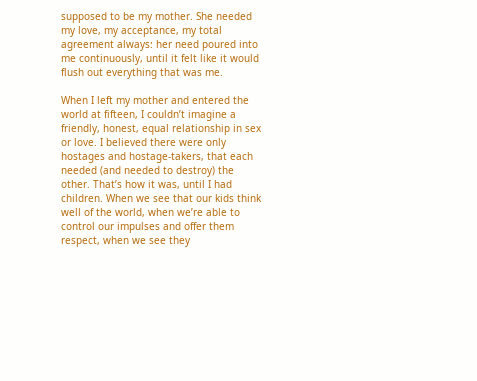supposed to be my mother. She needed my love, my acceptance, my total agreement always: her need poured into me continuously, until it felt like it would flush out everything that was me.

When I left my mother and entered the world at fifteen, I couldn’t imagine a friendly, honest, equal relationship in sex or love. I believed there were only hostages and hostage-takers, that each needed (and needed to destroy) the other. That’s how it was, until I had children. When we see that our kids think well of the world, when we’re able to control our impulses and offer them respect, when we see they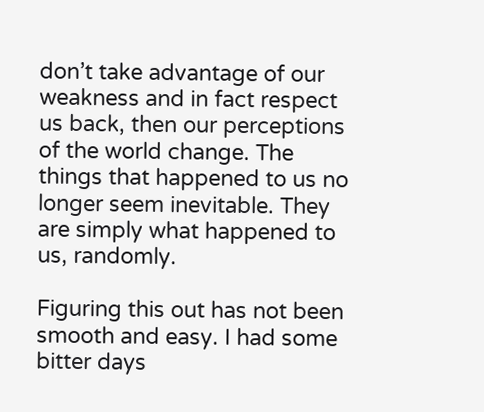don’t take advantage of our weakness and in fact respect us back, then our perceptions of the world change. The things that happened to us no longer seem inevitable. They are simply what happened to us, randomly.

Figuring this out has not been smooth and easy. I had some bitter days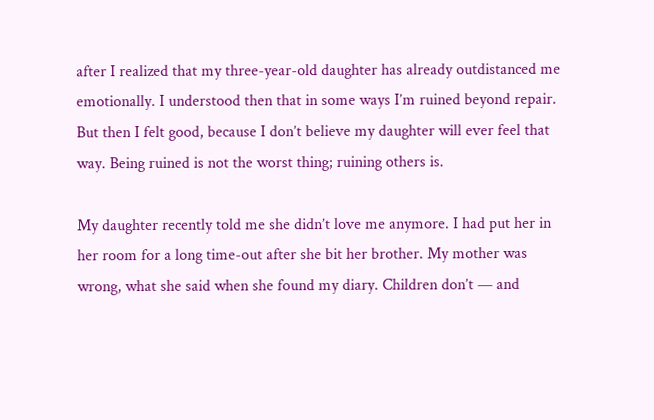after I realized that my three-year-old daughter has already outdistanced me emotionally. I understood then that in some ways I’m ruined beyond repair. But then I felt good, because I don’t believe my daughter will ever feel that way. Being ruined is not the worst thing; ruining others is.

My daughter recently told me she didn’t love me anymore. I had put her in her room for a long time-out after she bit her brother. My mother was wrong, what she said when she found my diary. Children don’t — and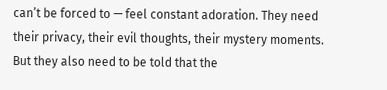can’t be forced to — feel constant adoration. They need their privacy, their evil thoughts, their mystery moments. But they also need to be told that the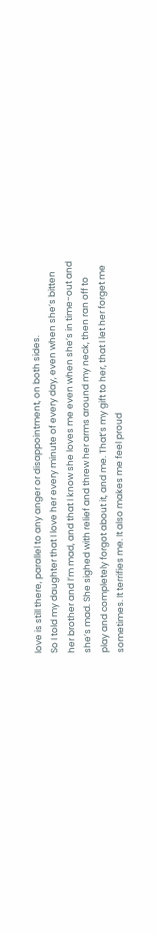love is still there, parallel to any anger or disappointment, on both sides.
So I told my daughter that I love her every minute of every day, even when she’s bitten her brother and I’m mad, and that I know she loves me even when she’s in time-out and she’s mad. She sighed with relief and threw her arms around my neck, then ran off to play and completely forgot about it, and me. That’s my gift to her, that I let her forget me sometimes. It terrifies me. It also makes me feel proud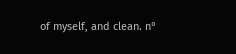of myself, and clean. n°